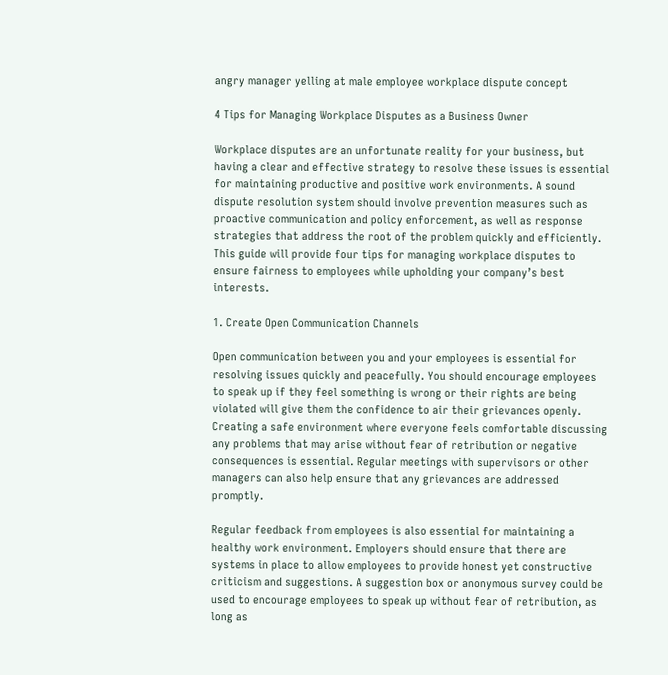angry manager yelling at male employee workplace dispute concept

4 Tips for Managing Workplace Disputes as a Business Owner

Workplace disputes are an unfortunate reality for your business, but having a clear and effective strategy to resolve these issues is essential for maintaining productive and positive work environments. A sound dispute resolution system should involve prevention measures such as proactive communication and policy enforcement, as well as response strategies that address the root of the problem quickly and efficiently. This guide will provide four tips for managing workplace disputes to ensure fairness to employees while upholding your company’s best interests.

1. Create Open Communication Channels

Open communication between you and your employees is essential for resolving issues quickly and peacefully. You should encourage employees to speak up if they feel something is wrong or their rights are being violated will give them the confidence to air their grievances openly. Creating a safe environment where everyone feels comfortable discussing any problems that may arise without fear of retribution or negative consequences is essential. Regular meetings with supervisors or other managers can also help ensure that any grievances are addressed promptly.

Regular feedback from employees is also essential for maintaining a healthy work environment. Employers should ensure that there are systems in place to allow employees to provide honest yet constructive criticism and suggestions. A suggestion box or anonymous survey could be used to encourage employees to speak up without fear of retribution, as long as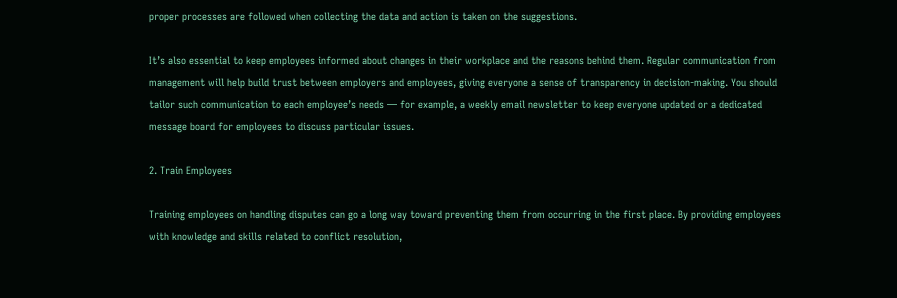proper processes are followed when collecting the data and action is taken on the suggestions.

It’s also essential to keep employees informed about changes in their workplace and the reasons behind them. Regular communication from management will help build trust between employers and employees, giving everyone a sense of transparency in decision-making. You should tailor such communication to each employee’s needs — for example, a weekly email newsletter to keep everyone updated or a dedicated message board for employees to discuss particular issues.

2. Train Employees

Training employees on handling disputes can go a long way toward preventing them from occurring in the first place. By providing employees with knowledge and skills related to conflict resolution,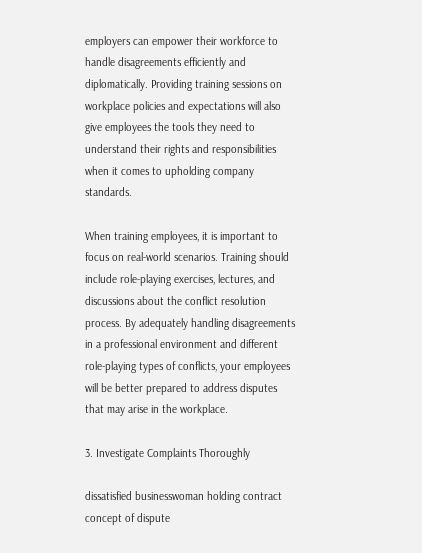employers can empower their workforce to handle disagreements efficiently and diplomatically. Providing training sessions on workplace policies and expectations will also give employees the tools they need to understand their rights and responsibilities when it comes to upholding company standards.

When training employees, it is important to focus on real-world scenarios. Training should include role-playing exercises, lectures, and discussions about the conflict resolution process. By adequately handling disagreements in a professional environment and different role-playing types of conflicts, your employees will be better prepared to address disputes that may arise in the workplace.

3. Investigate Complaints Thoroughly

dissatisfied businesswoman holding contract concept of dispute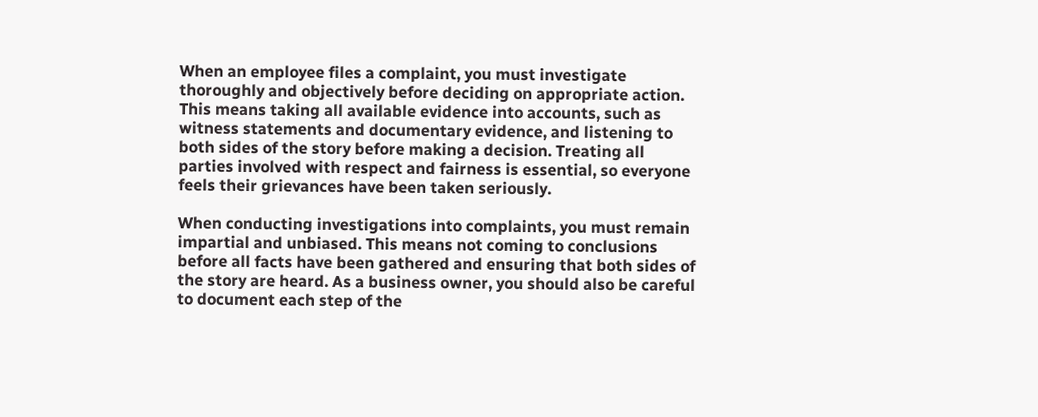When an employee files a complaint, you must investigate thoroughly and objectively before deciding on appropriate action. This means taking all available evidence into accounts, such as witness statements and documentary evidence, and listening to both sides of the story before making a decision. Treating all parties involved with respect and fairness is essential, so everyone feels their grievances have been taken seriously.

When conducting investigations into complaints, you must remain impartial and unbiased. This means not coming to conclusions before all facts have been gathered and ensuring that both sides of the story are heard. As a business owner, you should also be careful to document each step of the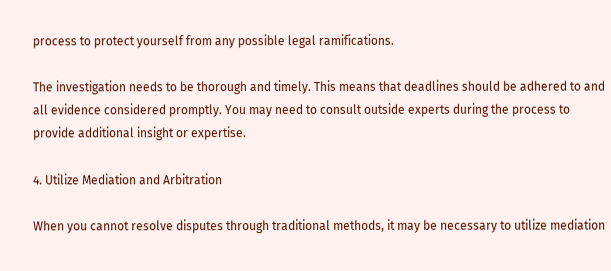process to protect yourself from any possible legal ramifications.

The investigation needs to be thorough and timely. This means that deadlines should be adhered to and all evidence considered promptly. You may need to consult outside experts during the process to provide additional insight or expertise.

4. Utilize Mediation and Arbitration

When you cannot resolve disputes through traditional methods, it may be necessary to utilize mediation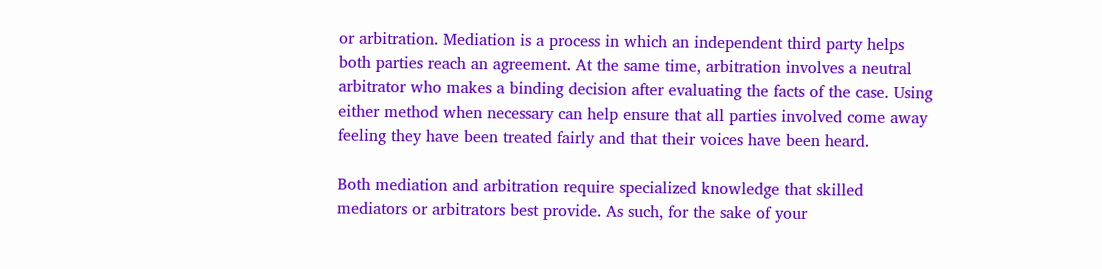or arbitration. Mediation is a process in which an independent third party helps both parties reach an agreement. At the same time, arbitration involves a neutral arbitrator who makes a binding decision after evaluating the facts of the case. Using either method when necessary can help ensure that all parties involved come away feeling they have been treated fairly and that their voices have been heard.

Both mediation and arbitration require specialized knowledge that skilled mediators or arbitrators best provide. As such, for the sake of your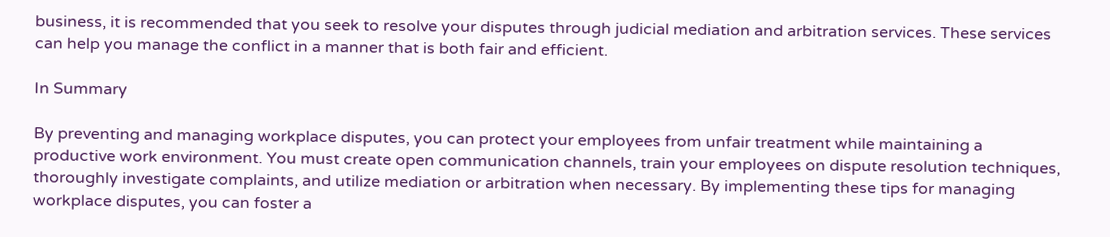business, it is recommended that you seek to resolve your disputes through judicial mediation and arbitration services. These services can help you manage the conflict in a manner that is both fair and efficient.

In Summary

By preventing and managing workplace disputes, you can protect your employees from unfair treatment while maintaining a productive work environment. You must create open communication channels, train your employees on dispute resolution techniques, thoroughly investigate complaints, and utilize mediation or arbitration when necessary. By implementing these tips for managing workplace disputes, you can foster a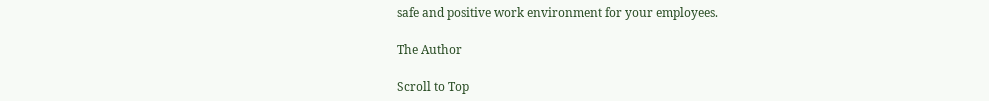safe and positive work environment for your employees.

The Author

Scroll to Top